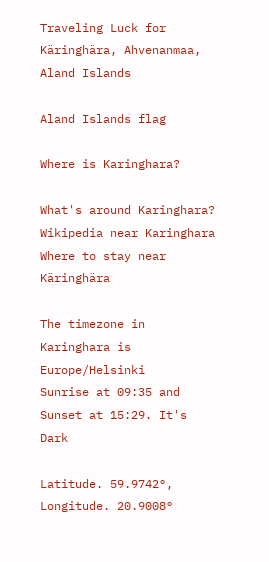Traveling Luck for Käringhära, Ahvenanmaa, Aland Islands

Aland Islands flag

Where is Karinghara?

What's around Karinghara?
Wikipedia near Karinghara
Where to stay near Käringhära

The timezone in Karinghara is Europe/Helsinki
Sunrise at 09:35 and Sunset at 15:29. It's Dark

Latitude. 59.9742°, Longitude. 20.9008°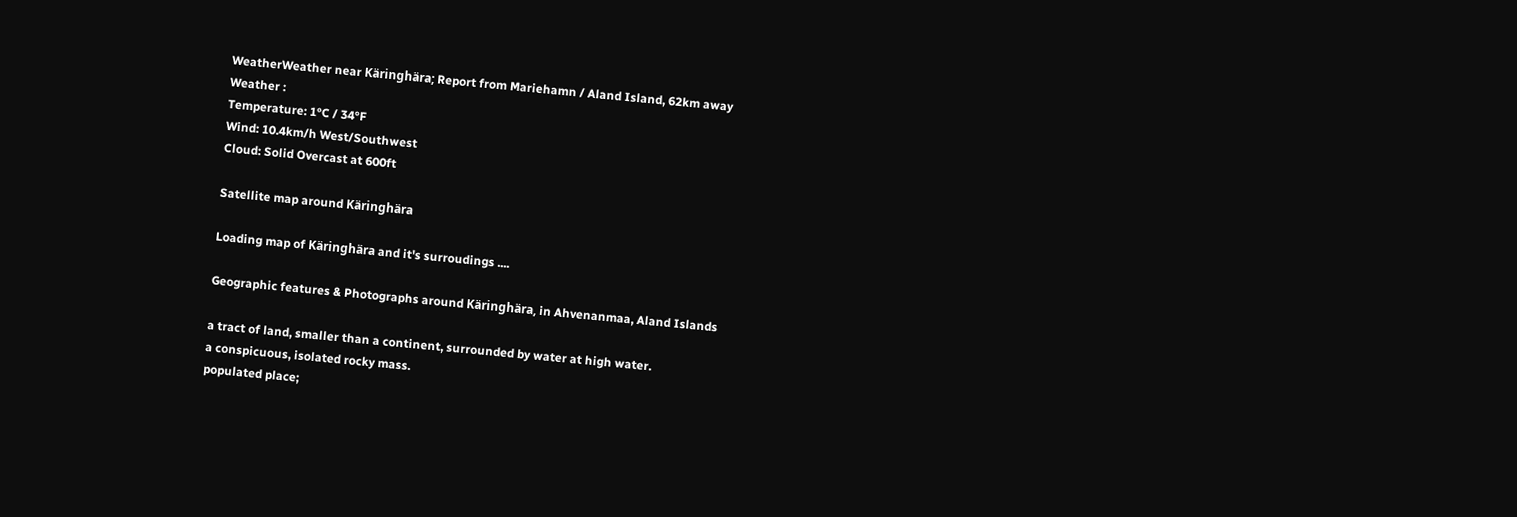WeatherWeather near Käringhära; Report from Mariehamn / Aland Island, 62km away
Weather :
Temperature: 1°C / 34°F
Wind: 10.4km/h West/Southwest
Cloud: Solid Overcast at 600ft

Satellite map around Käringhära

Loading map of Käringhära and it's surroudings ....

Geographic features & Photographs around Käringhära, in Ahvenanmaa, Aland Islands

a tract of land, smaller than a continent, surrounded by water at high water.
a conspicuous, isolated rocky mass.
populated place;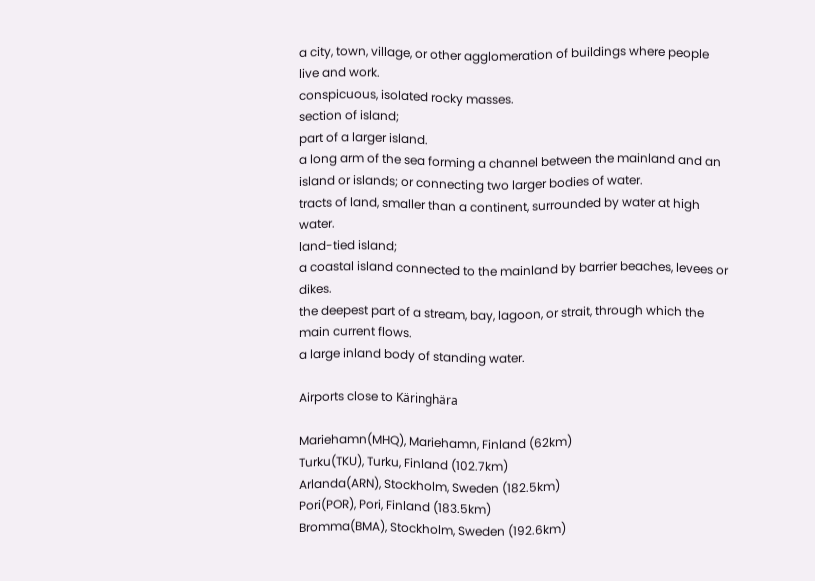a city, town, village, or other agglomeration of buildings where people live and work.
conspicuous, isolated rocky masses.
section of island;
part of a larger island.
a long arm of the sea forming a channel between the mainland and an island or islands; or connecting two larger bodies of water.
tracts of land, smaller than a continent, surrounded by water at high water.
land-tied island;
a coastal island connected to the mainland by barrier beaches, levees or dikes.
the deepest part of a stream, bay, lagoon, or strait, through which the main current flows.
a large inland body of standing water.

Airports close to Käringhära

Mariehamn(MHQ), Mariehamn, Finland (62km)
Turku(TKU), Turku, Finland (102.7km)
Arlanda(ARN), Stockholm, Sweden (182.5km)
Pori(POR), Pori, Finland (183.5km)
Bromma(BMA), Stockholm, Sweden (192.6km)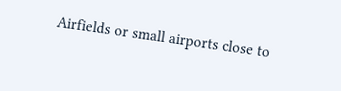Airfields or small airports close to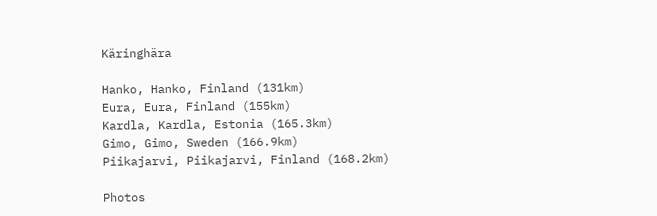Käringhära

Hanko, Hanko, Finland (131km)
Eura, Eura, Finland (155km)
Kardla, Kardla, Estonia (165.3km)
Gimo, Gimo, Sweden (166.9km)
Piikajarvi, Piikajarvi, Finland (168.2km)

Photos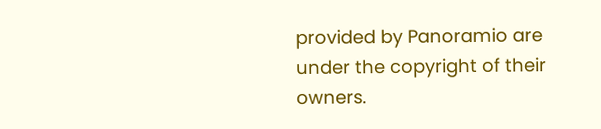provided by Panoramio are under the copyright of their owners.